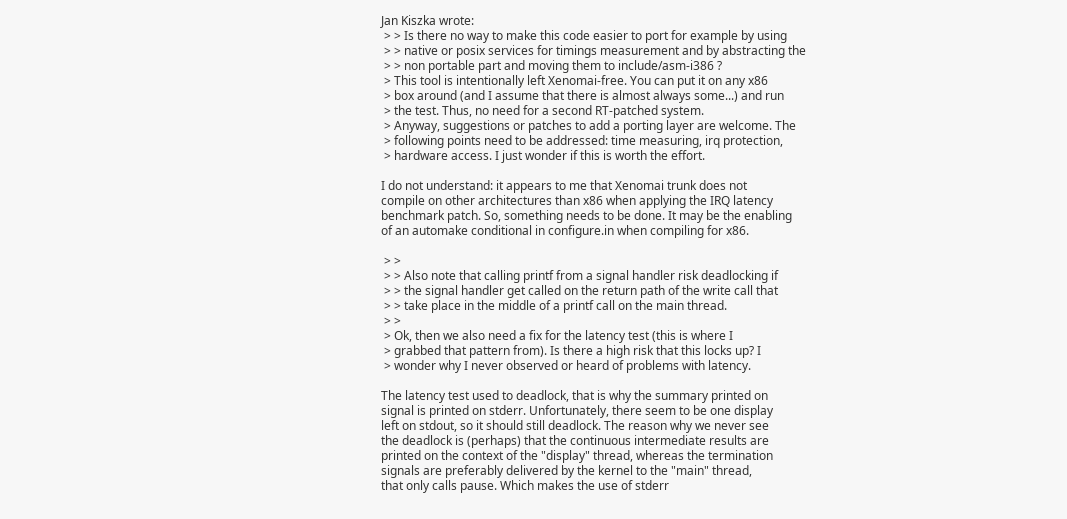Jan Kiszka wrote:
 > > Is there no way to make this code easier to port for example by using
 > > native or posix services for timings measurement and by abstracting the
 > > non portable part and moving them to include/asm-i386 ?
 > This tool is intentionally left Xenomai-free. You can put it on any x86
 > box around (and I assume that there is almost always some...) and run
 > the test. Thus, no need for a second RT-patched system.
 > Anyway, suggestions or patches to add a porting layer are welcome. The
 > following points need to be addressed: time measuring, irq protection,
 > hardware access. I just wonder if this is worth the effort.

I do not understand: it appears to me that Xenomai trunk does not
compile on other architectures than x86 when applying the IRQ latency
benchmark patch. So, something needs to be done. It may be the enabling
of an automake conditional in configure.in when compiling for x86.

 > >
 > > Also note that calling printf from a signal handler risk deadlocking if
 > > the signal handler get called on the return path of the write call that
 > > take place in the middle of a printf call on the main thread.
 > >
 > Ok, then we also need a fix for the latency test (this is where I
 > grabbed that pattern from). Is there a high risk that this locks up? I
 > wonder why I never observed or heard of problems with latency.

The latency test used to deadlock, that is why the summary printed on
signal is printed on stderr. Unfortunately, there seem to be one display
left on stdout, so it should still deadlock. The reason why we never see
the deadlock is (perhaps) that the continuous intermediate results are
printed on the context of the "display" thread, whereas the termination
signals are preferably delivered by the kernel to the "main" thread,
that only calls pause. Which makes the use of stderr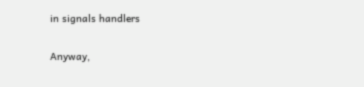in signals handlers

Anyway,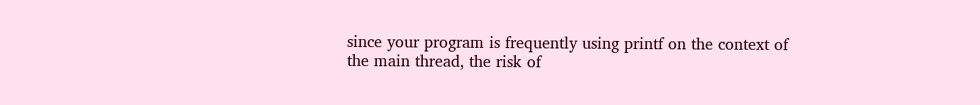since your program is frequently using printf on the context of
the main thread, the risk of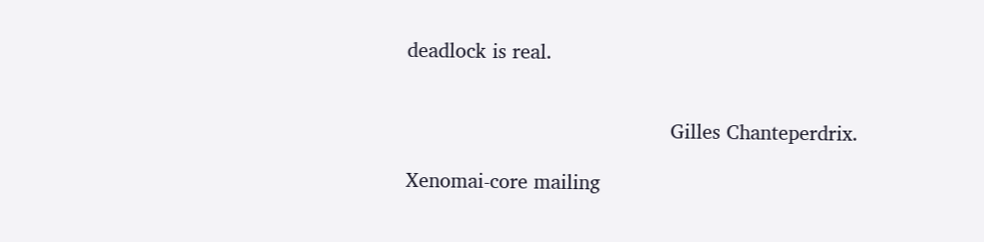deadlock is real.


                                            Gilles Chanteperdrix.

Xenomai-core mailing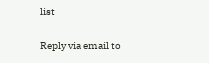list

Reply via email to